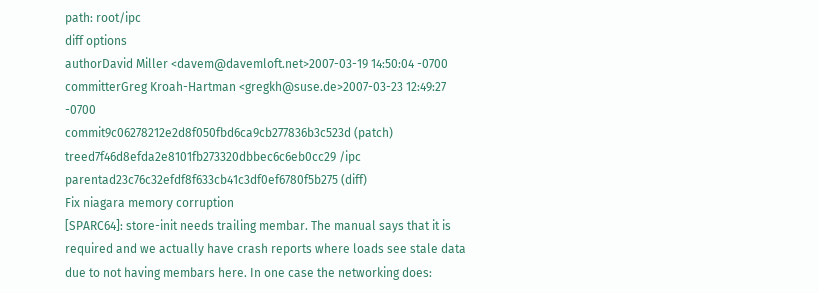path: root/ipc
diff options
authorDavid Miller <davem@davemloft.net>2007-03-19 14:50:04 -0700
committerGreg Kroah-Hartman <gregkh@suse.de>2007-03-23 12:49:27 -0700
commit9c06278212e2d8f050fbd6ca9cb277836b3c523d (patch)
treed7f46d8efda2e8101fb273320dbbec6c6eb0cc29 /ipc
parentad23c76c32efdf8f633cb41c3df0ef6780f5b275 (diff)
Fix niagara memory corruption
[SPARC64]: store-init needs trailing membar. The manual says that it is required and we actually have crash reports where loads see stale data due to not having membars here. In one case the networking does: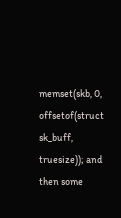memset(skb, 0, offsetof(struct sk_buff, truesize)); and then some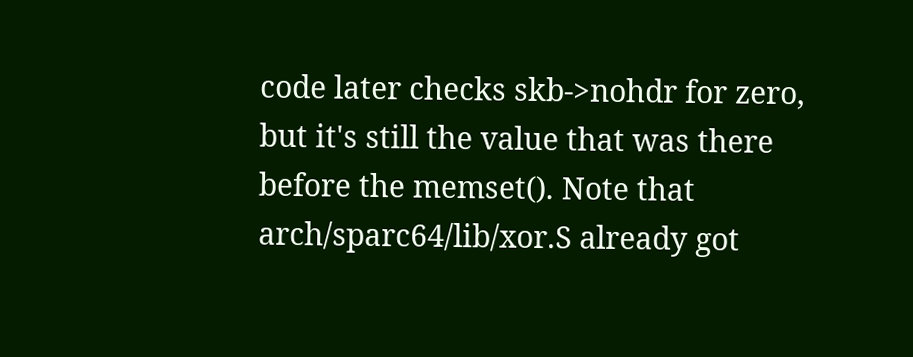code later checks skb->nohdr for zero, but it's still the value that was there before the memset(). Note that arch/sparc64/lib/xor.S already got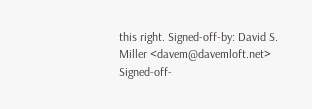this right. Signed-off-by: David S. Miller <davem@davemloft.net> Signed-off-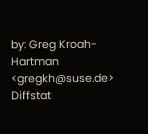by: Greg Kroah-Hartman <gregkh@suse.de>
Diffstat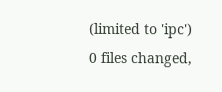(limited to 'ipc')
0 files changed,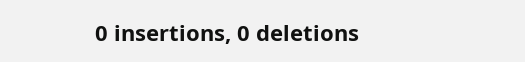0 insertions, 0 deletions